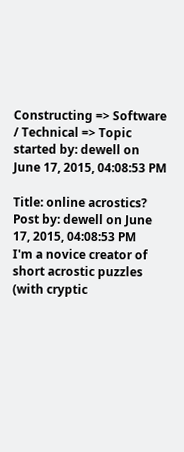Constructing => Software / Technical => Topic started by: dewell on June 17, 2015, 04:08:53 PM

Title: online acrostics?
Post by: dewell on June 17, 2015, 04:08:53 PM
I'm a novice creator of short acrostic puzzles (with cryptic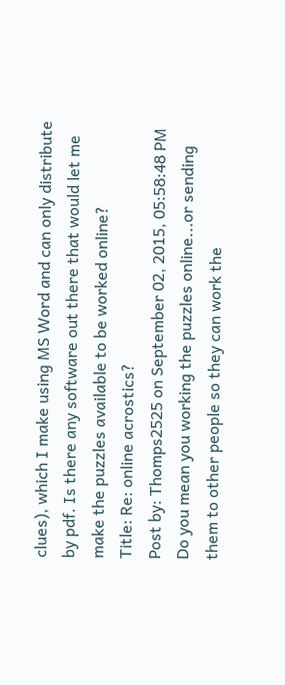clues), which I make using MS Word and can only distribute by pdf. Is there any software out there that would let me make the puzzles available to be worked online?
Title: Re: online acrostics?
Post by: Thomps2525 on September 02, 2015, 05:58:48 PM
Do you mean you working the puzzles online...or sending them to other people so they can work the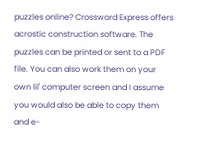puzzles online? Crossword Express offers acrostic construction software. The puzzles can be printed or sent to a PDF file. You can also work them on your own lil' computer screen and I assume you would also be able to copy them and e-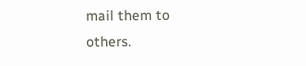mail them to others.